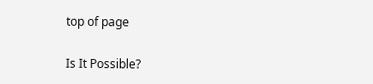top of page

Is It Possible?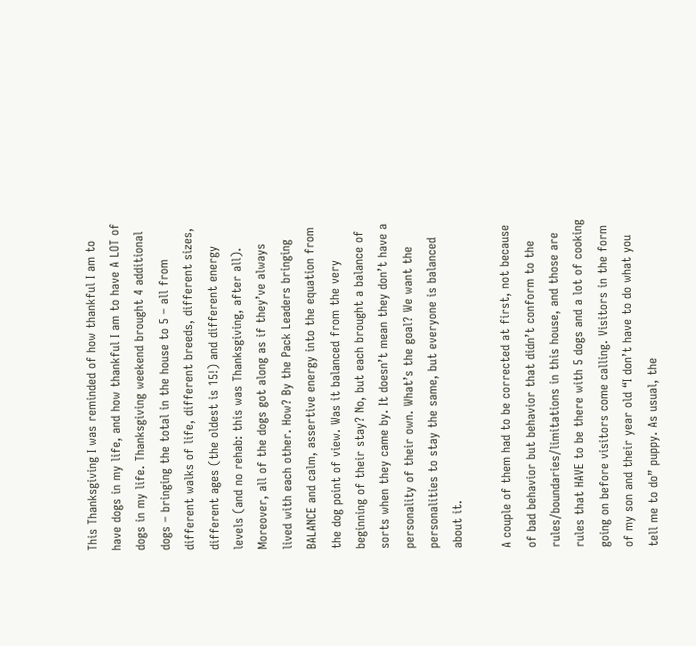This Thanksgiving I was reminded of how thankful I am to have dogs in my life, and how thankful I am to have A LOT of dogs in my life. Thanksgiving weekend brought 4 additional dogs – bringing the total in the house to 5 – all from different walks of life, different breeds, different sizes, different ages (the oldest is 15!) and different energy levels (and no rehab: this was Thanksgiving, after all). Moreover, all of the dogs got along as if they’ve always lived with each other. How? By the Pack Leaders bringing BALANCE and calm, assertive energy into the equation from the dog point of view. Was it balanced from the very beginning of their stay? No, but each brought a balance of sorts when they came by. It doesn’t mean they don’t have a personality of their own. What’s the goal? We want the personalities to stay the same, but everyone is balanced about it.

A couple of them had to be corrected at first, not because of bad behavior but behavior that didn’t conform to the rules/boundaries/limitations in this house, and those are rules that HAVE to be there with 5 dogs and a lot of cooking going on before visitors come calling. Visitors in the form of my son and their year old “I don’t have to do what you tell me to do” puppy. As usual, the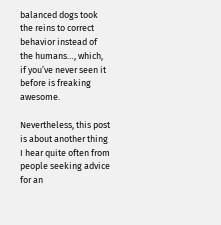balanced dogs took the reins to correct behavior instead of the humans…, which, if you’ve never seen it before is freaking awesome.

Nevertheless, this post is about another thing I hear quite often from people seeking advice for an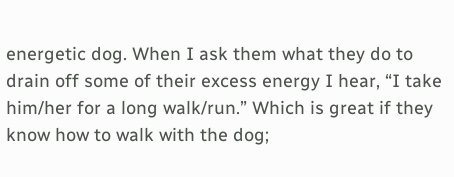energetic dog. When I ask them what they do to drain off some of their excess energy I hear, “I take him/her for a long walk/run.” Which is great if they know how to walk with the dog;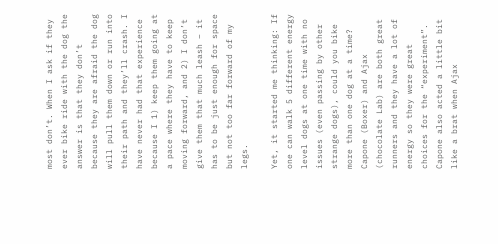most don’t. When I ask if they ever bike ride with the dog the answer is that they don’t because they are afraid the dog will pull them down or run into their path and they’ll crash. I have never had that experience because I 1) keep them going at a pace where they have to keep moving forward, and 2) I don’t give them that much leash – it has to be just enough for space but not too far forward of my legs.

Yet, it started me thinking: If one can walk 5 different energy level dogs at one time with no issues (even passing by other strange dogs), could you bike more than one dog at a time? Capone (Boxer) and Ajax (chocolate Lab) are both great runners and they have a lot of energy so they were great choices for the “experiment”. Capone also acted a little bit like a brat when Ajax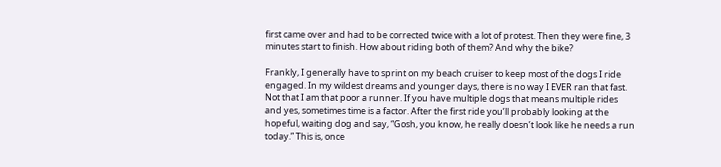first came over and had to be corrected twice with a lot of protest. Then they were fine, 3 minutes start to finish. How about riding both of them? And why the bike?

Frankly, I generally have to sprint on my beach cruiser to keep most of the dogs I ride engaged. In my wildest dreams and younger days, there is no way I EVER ran that fast. Not that I am that poor a runner. If you have multiple dogs that means multiple rides and yes, sometimes time is a factor. After the first ride you’ll probably looking at the hopeful, waiting dog and say, “Gosh, you know, he really doesn’t look like he needs a run today.” This is, once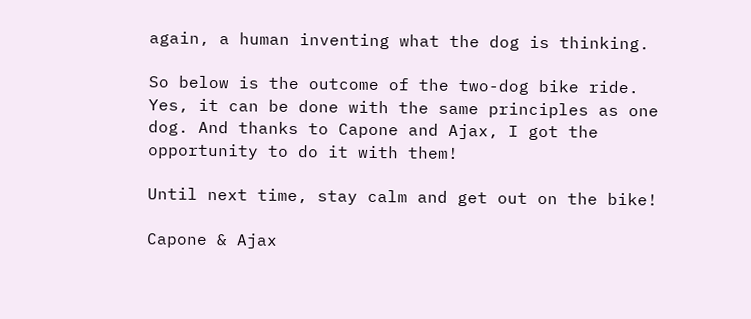again, a human inventing what the dog is thinking.

So below is the outcome of the two-dog bike ride. Yes, it can be done with the same principles as one dog. And thanks to Capone and Ajax, I got the opportunity to do it with them!

Until next time, stay calm and get out on the bike!

Capone & Ajax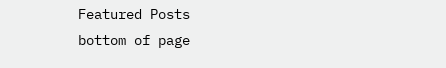Featured Posts
bottom of page